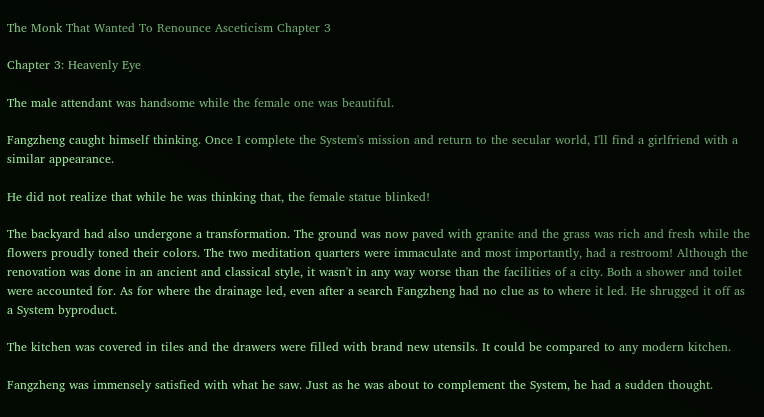The Monk That Wanted To Renounce Asceticism Chapter 3

Chapter 3: Heavenly Eye

The male attendant was handsome while the female one was beautiful.

Fangzheng caught himself thinking. Once I complete the System's mission and return to the secular world, I'll find a girlfriend with a similar appearance.

He did not realize that while he was thinking that, the female statue blinked!

The backyard had also undergone a transformation. The ground was now paved with granite and the grass was rich and fresh while the flowers proudly toned their colors. The two meditation quarters were immaculate and most importantly, had a restroom! Although the renovation was done in an ancient and classical style, it wasn't in any way worse than the facilities of a city. Both a shower and toilet were accounted for. As for where the drainage led, even after a search Fangzheng had no clue as to where it led. He shrugged it off as a System byproduct.

The kitchen was covered in tiles and the drawers were filled with brand new utensils. It could be compared to any modern kitchen.

Fangzheng was immensely satisfied with what he saw. Just as he was about to complement the System, he had a sudden thought.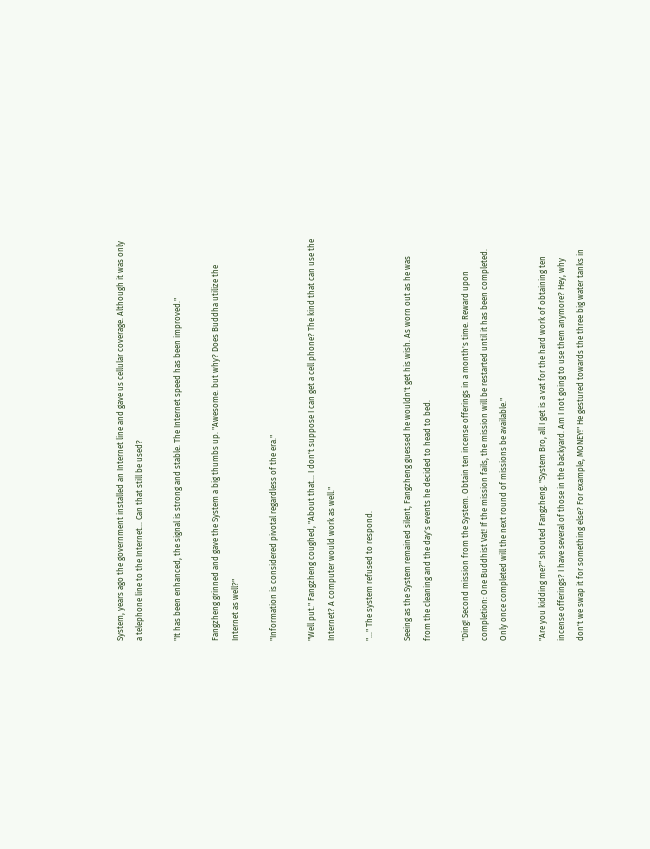System, years ago the government installed an Internet line and gave us cellular coverage. Although it was only a telephone line to the Internet... Can that still be used?

"It has been enhanced, the signal is strong and stable. The Internet speed has been improved."

Fangzheng grinned and gave the System a big thumbs up. "Awesome. but why? Does Buddha utilize the Internet as well?"

"Information is considered pivotal regardless of the era."

"Well put." Fangzheng coughed, "About that... I don't suppose I can get a cell phone? The kind that can use the Internet? A computer would work as well."

"..." The system refused to respond.

Seeing as the System remained silent, Fangzheng guessed he wouldn't get his wish. As worn out as he was from the cleaning and the day's events he decided to head to bed.

"Ding! Second mission from the System. Obtain ten incense offerings in a month's time. Reward upon completion: One Buddhist Vat! If the mission fails, the mission will be restarted until it has been completed. Only once completed will the next round of missions be available."

"Are you kidding me?" shouted Fangzheng. "System Bro, all I get is a vat for the hard work of obtaining ten incense offerings? I have several of those in the backyard. Am I not going to use them anymore? Hey, why don't we swap it for something else? For example, MONEY!" He gestured towards the three big water tanks in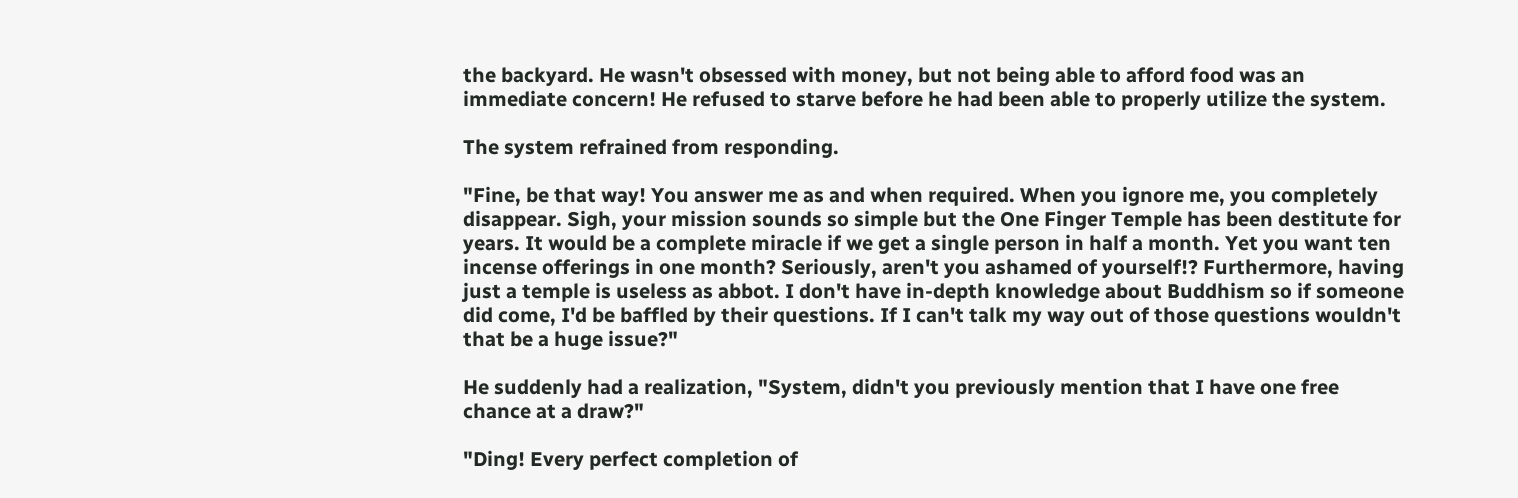the backyard. He wasn't obsessed with money, but not being able to afford food was an immediate concern! He refused to starve before he had been able to properly utilize the system.

The system refrained from responding.

"Fine, be that way! You answer me as and when required. When you ignore me, you completely disappear. Sigh, your mission sounds so simple but the One Finger Temple has been destitute for years. It would be a complete miracle if we get a single person in half a month. Yet you want ten incense offerings in one month? Seriously, aren't you ashamed of yourself!? Furthermore, having just a temple is useless as abbot. I don't have in-depth knowledge about Buddhism so if someone did come, I'd be baffled by their questions. If I can't talk my way out of those questions wouldn't that be a huge issue?"

He suddenly had a realization, "System, didn't you previously mention that I have one free chance at a draw?"

"Ding! Every perfect completion of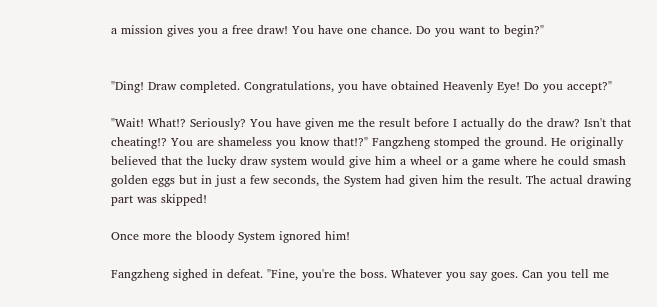a mission gives you a free draw! You have one chance. Do you want to begin?"


"Ding! Draw completed. Congratulations, you have obtained Heavenly Eye! Do you accept?"

"Wait! What!? Seriously? You have given me the result before I actually do the draw? Isn't that cheating!? You are shameless you know that!?" Fangzheng stomped the ground. He originally believed that the lucky draw system would give him a wheel or a game where he could smash golden eggs but in just a few seconds, the System had given him the result. The actual drawing part was skipped!

Once more the bloody System ignored him!

Fangzheng sighed in defeat. "Fine, you're the boss. Whatever you say goes. Can you tell me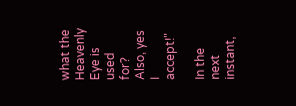what the Heavenly Eye is used for? Also, yes I accept!"

In the next instant,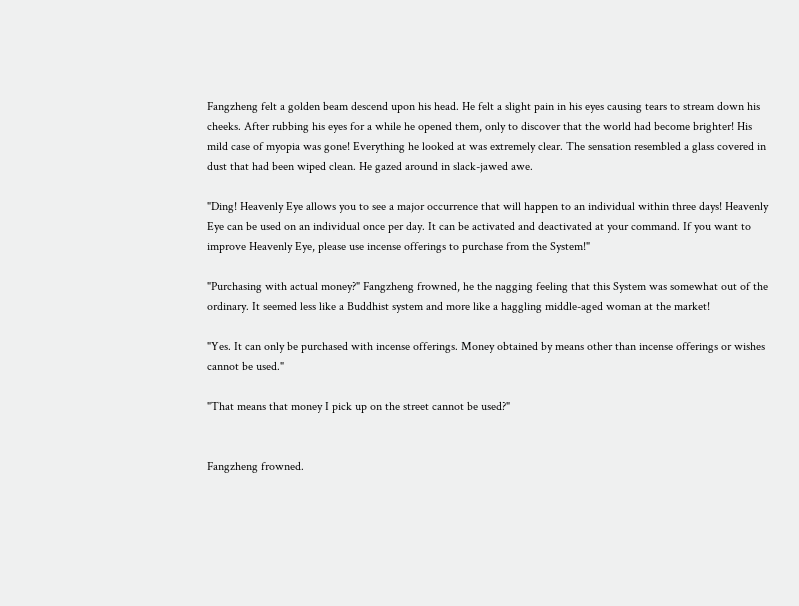Fangzheng felt a golden beam descend upon his head. He felt a slight pain in his eyes causing tears to stream down his cheeks. After rubbing his eyes for a while he opened them, only to discover that the world had become brighter! His mild case of myopia was gone! Everything he looked at was extremely clear. The sensation resembled a glass covered in dust that had been wiped clean. He gazed around in slack-jawed awe.

"Ding! Heavenly Eye allows you to see a major occurrence that will happen to an individual within three days! Heavenly Eye can be used on an individual once per day. It can be activated and deactivated at your command. If you want to improve Heavenly Eye, please use incense offerings to purchase from the System!"

"Purchasing with actual money?" Fangzheng frowned, he the nagging feeling that this System was somewhat out of the ordinary. It seemed less like a Buddhist system and more like a haggling middle-aged woman at the market!

"Yes. It can only be purchased with incense offerings. Money obtained by means other than incense offerings or wishes cannot be used."

"That means that money I pick up on the street cannot be used?"


Fangzheng frowned.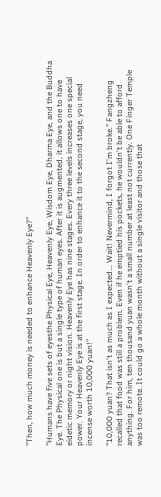"Then, how much money is needed to enhance Heavenly Eye?"

"Humans have five sets of eyesthe Physical Eye, Heavenly Eye, Wisdom Eye, Dharma Eye, and the Buddha Eye. The Physical one is but a single type of human eyes. After it is augmented, it allows one to have eidetic memory or night vision. Heavenly Eye has nine stages. Every three levels increases one special power. Your Heavenly Eye is at the first stage. In order to enhance it to the second stage, you need incense worth 10,000 yuan!"

"10,000 yuan? That isn't as much as I expected... Wait! Nevermind, I forgot I'm broke." Fangzheng recalled that food was still a problem. Even if he emptied his pockets, he wouldn't be able to afford anything. For him, ten thousand yuan wasn't a small number at least not currently. One Finger Temple was too remote. It could go a whole month without a single visitor and those that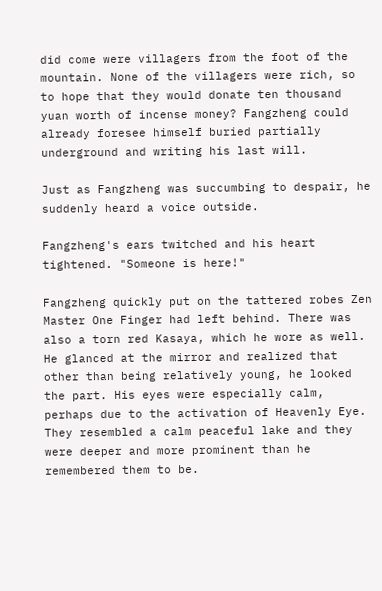did come were villagers from the foot of the mountain. None of the villagers were rich, so to hope that they would donate ten thousand yuan worth of incense money? Fangzheng could already foresee himself buried partially underground and writing his last will.

Just as Fangzheng was succumbing to despair, he suddenly heard a voice outside.

Fangzheng's ears twitched and his heart tightened. "Someone is here!"

Fangzheng quickly put on the tattered robes Zen Master One Finger had left behind. There was also a torn red Kasaya, which he wore as well. He glanced at the mirror and realized that other than being relatively young, he looked the part. His eyes were especially calm, perhaps due to the activation of Heavenly Eye. They resembled a calm peaceful lake and they were deeper and more prominent than he remembered them to be.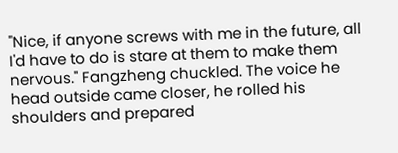"Nice, if anyone screws with me in the future, all I'd have to do is stare at them to make them nervous." Fangzheng chuckled. The voice he head outside came closer, he rolled his shoulders and prepared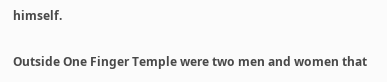himself.

Outside One Finger Temple were two men and women that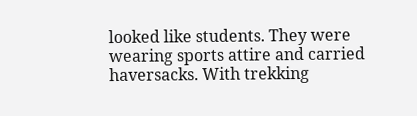looked like students. They were wearing sports attire and carried haversacks. With trekking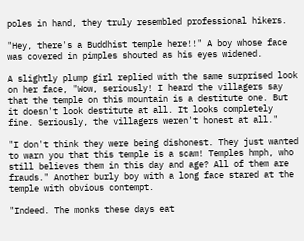poles in hand, they truly resembled professional hikers.

"Hey, there's a Buddhist temple here!!" A boy whose face was covered in pimples shouted as his eyes widened.

A slightly plump girl replied with the same surprised look on her face, "Wow, seriously! I heard the villagers say that the temple on this mountain is a destitute one. But it doesn't look destitute at all. It looks completely fine. Seriously, the villagers weren't honest at all."

"I don't think they were being dishonest. They just wanted to warn you that this temple is a scam! Temples hmph, who still believes them in this day and age? All of them are frauds." Another burly boy with a long face stared at the temple with obvious contempt.

"Indeed. The monks these days eat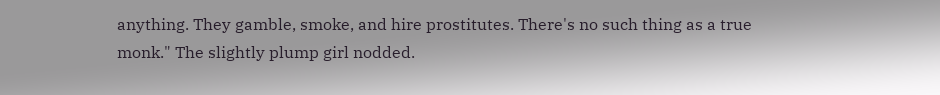anything. They gamble, smoke, and hire prostitutes. There's no such thing as a true monk." The slightly plump girl nodded.